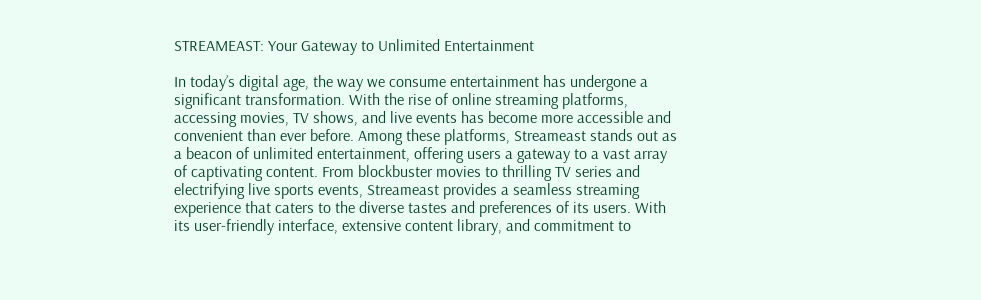STREAMEAST: Your Gateway to Unlimited Entertainment

In today’s digital age, the way we consume entertainment has undergone a significant transformation. With the rise of online streaming platforms, accessing movies, TV shows, and live events has become more accessible and convenient than ever before. Among these platforms, Streameast stands out as a beacon of unlimited entertainment, offering users a gateway to a vast array of captivating content. From blockbuster movies to thrilling TV series and electrifying live sports events, Streameast provides a seamless streaming experience that caters to the diverse tastes and preferences of its users. With its user-friendly interface, extensive content library, and commitment to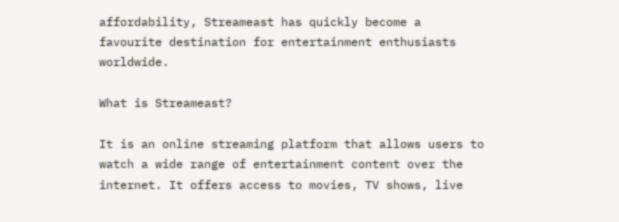affordability, Streameast has quickly become a favourite destination for entertainment enthusiasts worldwide.

What is Streameast?

It is an online streaming platform that allows users to watch a wide range of entertainment content over the internet. It offers access to movies, TV shows, live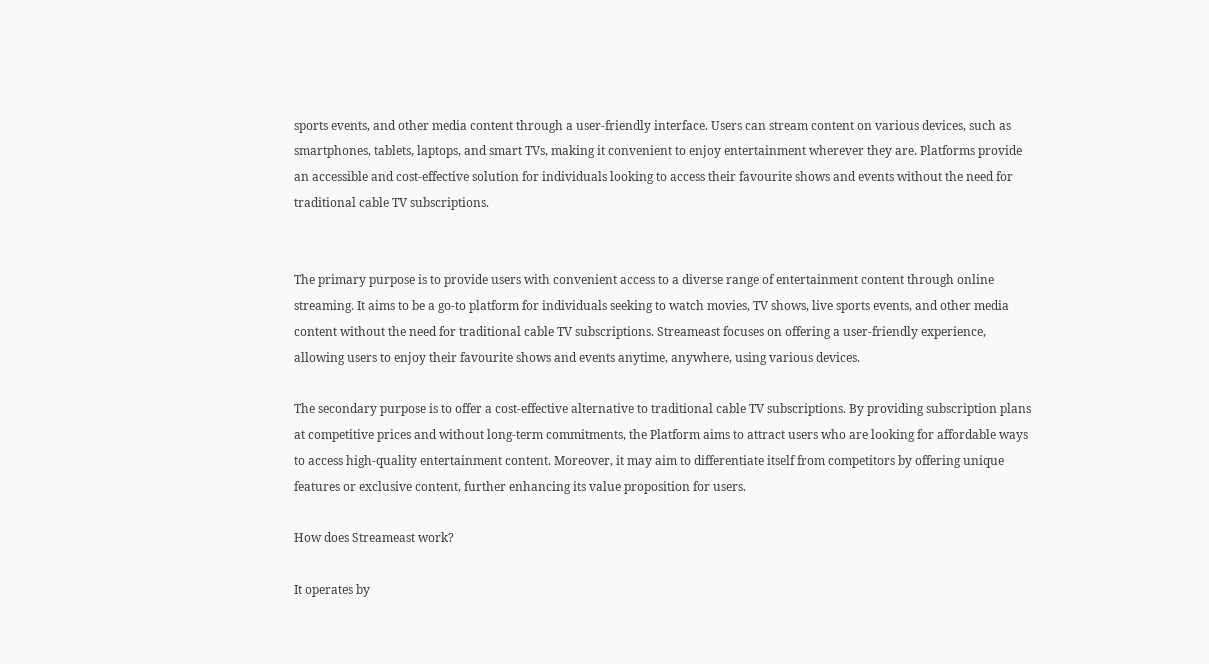sports events, and other media content through a user-friendly interface. Users can stream content on various devices, such as smartphones, tablets, laptops, and smart TVs, making it convenient to enjoy entertainment wherever they are. Platforms provide an accessible and cost-effective solution for individuals looking to access their favourite shows and events without the need for traditional cable TV subscriptions.


The primary purpose is to provide users with convenient access to a diverse range of entertainment content through online streaming. It aims to be a go-to platform for individuals seeking to watch movies, TV shows, live sports events, and other media content without the need for traditional cable TV subscriptions. Streameast focuses on offering a user-friendly experience, allowing users to enjoy their favourite shows and events anytime, anywhere, using various devices.

The secondary purpose is to offer a cost-effective alternative to traditional cable TV subscriptions. By providing subscription plans at competitive prices and without long-term commitments, the Platform aims to attract users who are looking for affordable ways to access high-quality entertainment content. Moreover, it may aim to differentiate itself from competitors by offering unique features or exclusive content, further enhancing its value proposition for users.

How does Streameast work?

It operates by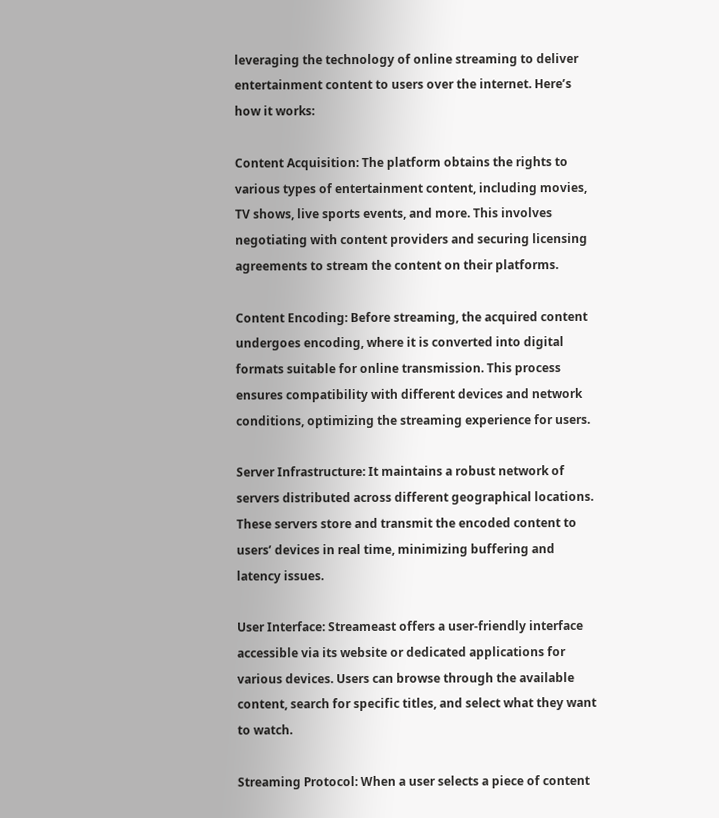leveraging the technology of online streaming to deliver entertainment content to users over the internet. Here’s how it works:

Content Acquisition: The platform obtains the rights to various types of entertainment content, including movies, TV shows, live sports events, and more. This involves negotiating with content providers and securing licensing agreements to stream the content on their platforms.

Content Encoding: Before streaming, the acquired content undergoes encoding, where it is converted into digital formats suitable for online transmission. This process ensures compatibility with different devices and network conditions, optimizing the streaming experience for users.

Server Infrastructure: It maintains a robust network of servers distributed across different geographical locations. These servers store and transmit the encoded content to users’ devices in real time, minimizing buffering and latency issues.

User Interface: Streameast offers a user-friendly interface accessible via its website or dedicated applications for various devices. Users can browse through the available content, search for specific titles, and select what they want to watch.

Streaming Protocol: When a user selects a piece of content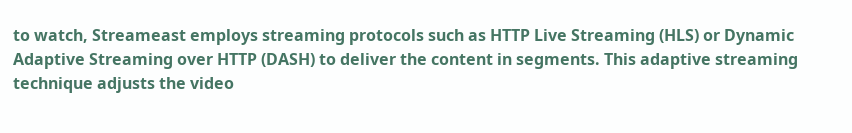to watch, Streameast employs streaming protocols such as HTTP Live Streaming (HLS) or Dynamic Adaptive Streaming over HTTP (DASH) to deliver the content in segments. This adaptive streaming technique adjusts the video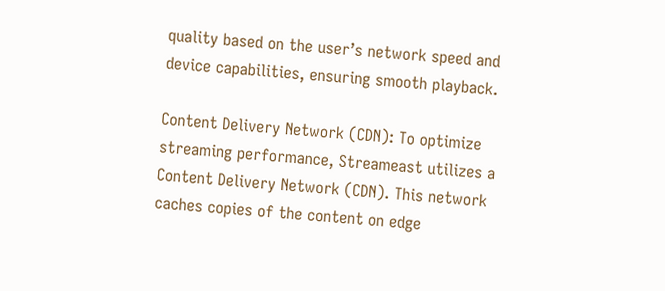quality based on the user’s network speed and device capabilities, ensuring smooth playback.

Content Delivery Network (CDN): To optimize streaming performance, Streameast utilizes a Content Delivery Network (CDN). This network caches copies of the content on edge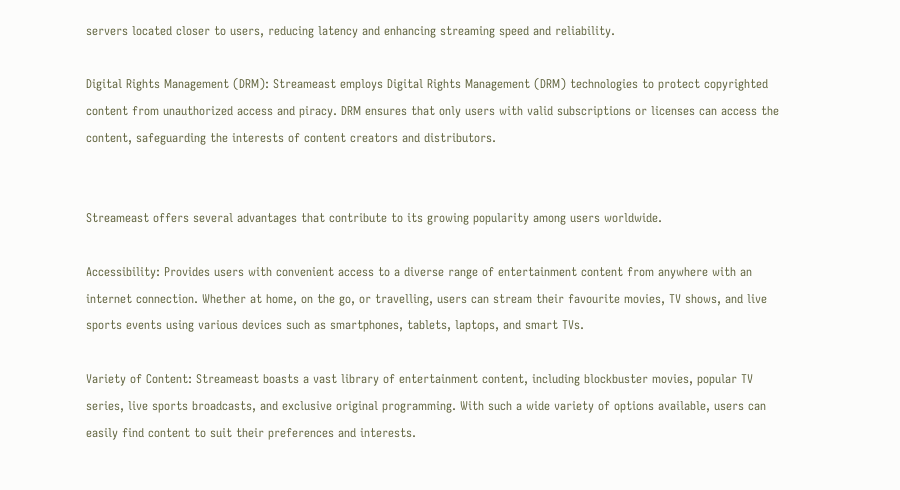servers located closer to users, reducing latency and enhancing streaming speed and reliability.

Digital Rights Management (DRM): Streameast employs Digital Rights Management (DRM) technologies to protect copyrighted content from unauthorized access and piracy. DRM ensures that only users with valid subscriptions or licenses can access the content, safeguarding the interests of content creators and distributors.


Streameast offers several advantages that contribute to its growing popularity among users worldwide.

Accessibility: Provides users with convenient access to a diverse range of entertainment content from anywhere with an internet connection. Whether at home, on the go, or travelling, users can stream their favourite movies, TV shows, and live sports events using various devices such as smartphones, tablets, laptops, and smart TVs.

Variety of Content: Streameast boasts a vast library of entertainment content, including blockbuster movies, popular TV series, live sports broadcasts, and exclusive original programming. With such a wide variety of options available, users can easily find content to suit their preferences and interests.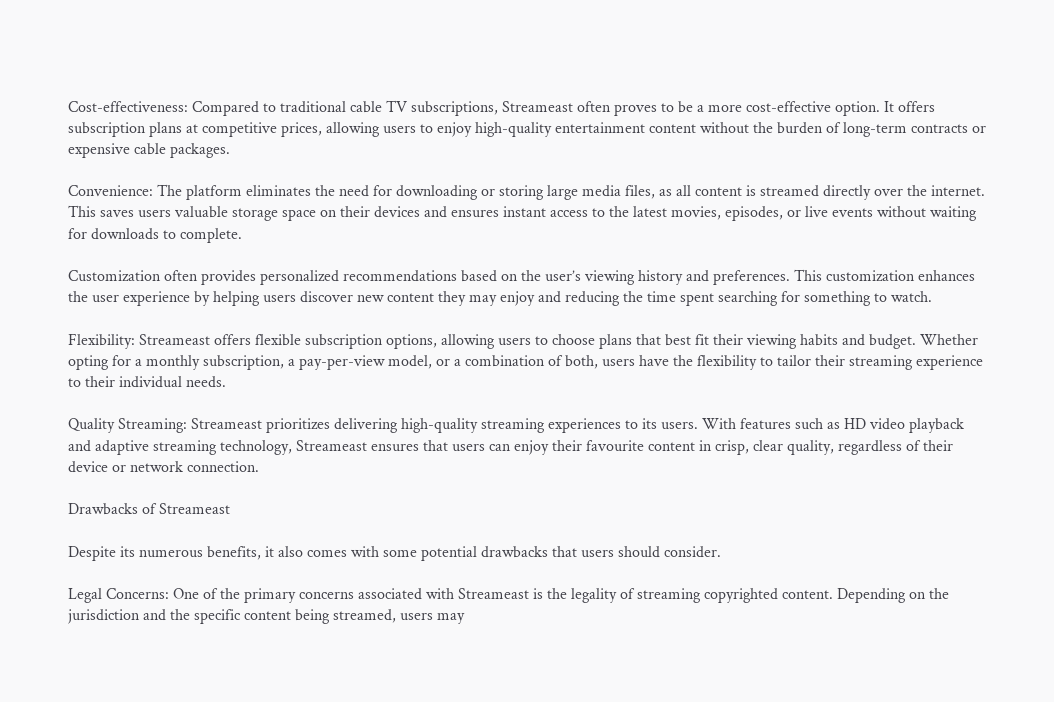Cost-effectiveness: Compared to traditional cable TV subscriptions, Streameast often proves to be a more cost-effective option. It offers subscription plans at competitive prices, allowing users to enjoy high-quality entertainment content without the burden of long-term contracts or expensive cable packages.

Convenience: The platform eliminates the need for downloading or storing large media files, as all content is streamed directly over the internet. This saves users valuable storage space on their devices and ensures instant access to the latest movies, episodes, or live events without waiting for downloads to complete.

Customization often provides personalized recommendations based on the user’s viewing history and preferences. This customization enhances the user experience by helping users discover new content they may enjoy and reducing the time spent searching for something to watch.

Flexibility: Streameast offers flexible subscription options, allowing users to choose plans that best fit their viewing habits and budget. Whether opting for a monthly subscription, a pay-per-view model, or a combination of both, users have the flexibility to tailor their streaming experience to their individual needs.

Quality Streaming: Streameast prioritizes delivering high-quality streaming experiences to its users. With features such as HD video playback and adaptive streaming technology, Streameast ensures that users can enjoy their favourite content in crisp, clear quality, regardless of their device or network connection.

Drawbacks of Streameast

Despite its numerous benefits, it also comes with some potential drawbacks that users should consider.

Legal Concerns: One of the primary concerns associated with Streameast is the legality of streaming copyrighted content. Depending on the jurisdiction and the specific content being streamed, users may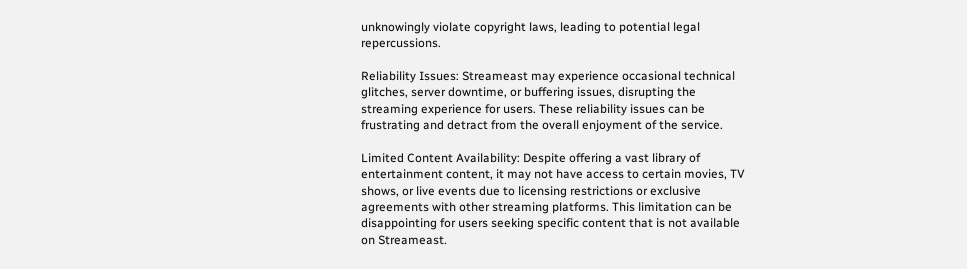unknowingly violate copyright laws, leading to potential legal repercussions.

Reliability Issues: Streameast may experience occasional technical glitches, server downtime, or buffering issues, disrupting the streaming experience for users. These reliability issues can be frustrating and detract from the overall enjoyment of the service.

Limited Content Availability: Despite offering a vast library of entertainment content, it may not have access to certain movies, TV shows, or live events due to licensing restrictions or exclusive agreements with other streaming platforms. This limitation can be disappointing for users seeking specific content that is not available on Streameast.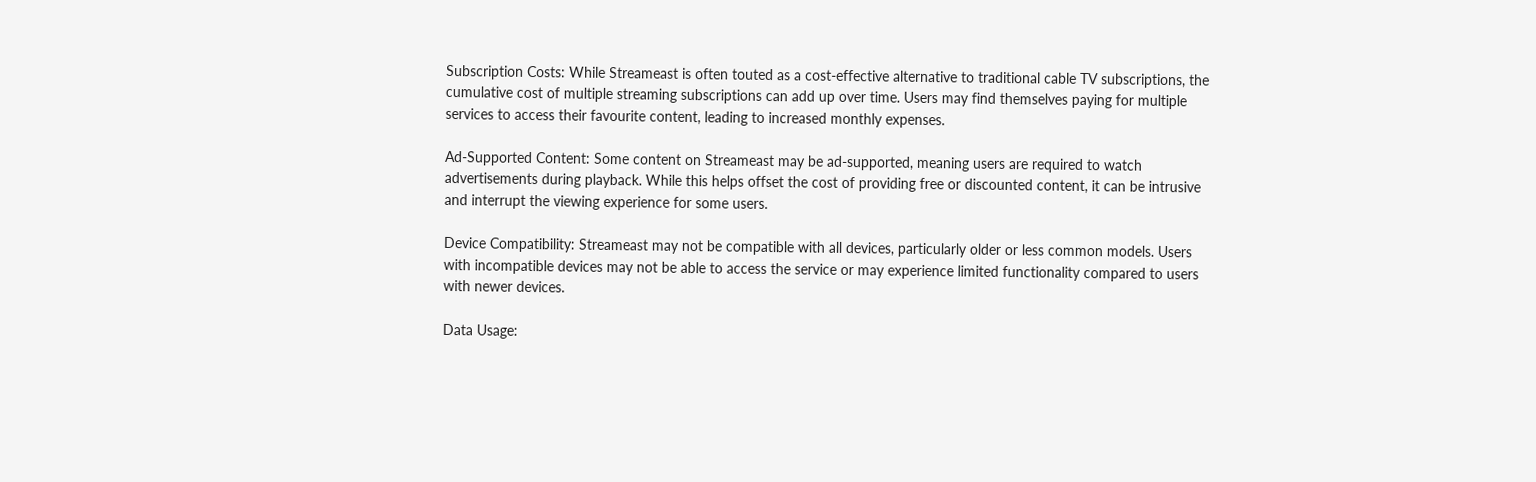Subscription Costs: While Streameast is often touted as a cost-effective alternative to traditional cable TV subscriptions, the cumulative cost of multiple streaming subscriptions can add up over time. Users may find themselves paying for multiple services to access their favourite content, leading to increased monthly expenses.

Ad-Supported Content: Some content on Streameast may be ad-supported, meaning users are required to watch advertisements during playback. While this helps offset the cost of providing free or discounted content, it can be intrusive and interrupt the viewing experience for some users.

Device Compatibility: Streameast may not be compatible with all devices, particularly older or less common models. Users with incompatible devices may not be able to access the service or may experience limited functionality compared to users with newer devices.

Data Usage: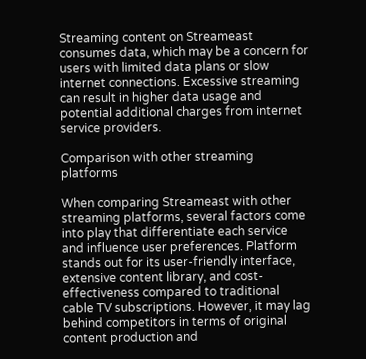Streaming content on Streameast consumes data, which may be a concern for users with limited data plans or slow internet connections. Excessive streaming can result in higher data usage and potential additional charges from internet service providers.

Comparison with other streaming platforms

When comparing Streameast with other streaming platforms, several factors come into play that differentiate each service and influence user preferences. Platform stands out for its user-friendly interface, extensive content library, and cost-effectiveness compared to traditional cable TV subscriptions. However, it may lag behind competitors in terms of original content production and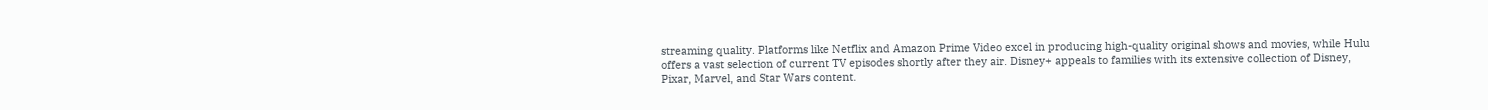streaming quality. Platforms like Netflix and Amazon Prime Video excel in producing high-quality original shows and movies, while Hulu offers a vast selection of current TV episodes shortly after they air. Disney+ appeals to families with its extensive collection of Disney, Pixar, Marvel, and Star Wars content.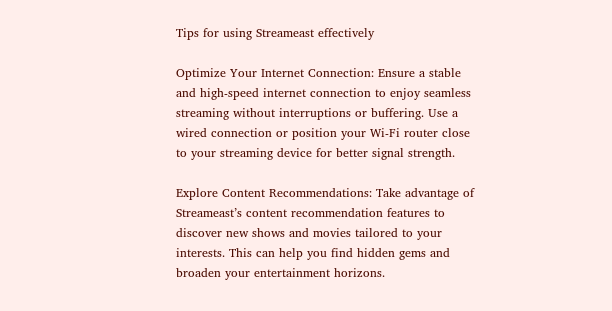Tips for using Streameast effectively

Optimize Your Internet Connection: Ensure a stable and high-speed internet connection to enjoy seamless streaming without interruptions or buffering. Use a wired connection or position your Wi-Fi router close to your streaming device for better signal strength.

Explore Content Recommendations: Take advantage of Streameast’s content recommendation features to discover new shows and movies tailored to your interests. This can help you find hidden gems and broaden your entertainment horizons.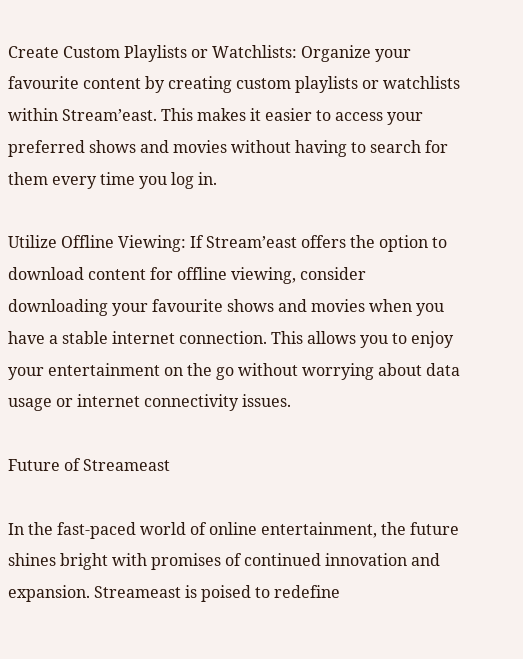Create Custom Playlists or Watchlists: Organize your favourite content by creating custom playlists or watchlists within Stream’east. This makes it easier to access your preferred shows and movies without having to search for them every time you log in.

Utilize Offline Viewing: If Stream’east offers the option to download content for offline viewing, consider downloading your favourite shows and movies when you have a stable internet connection. This allows you to enjoy your entertainment on the go without worrying about data usage or internet connectivity issues.

Future of Streameast

In the fast-paced world of online entertainment, the future shines bright with promises of continued innovation and expansion. Streameast is poised to redefine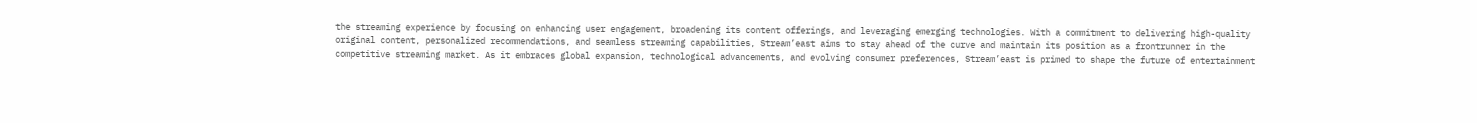the streaming experience by focusing on enhancing user engagement, broadening its content offerings, and leveraging emerging technologies. With a commitment to delivering high-quality original content, personalized recommendations, and seamless streaming capabilities, Stream’east aims to stay ahead of the curve and maintain its position as a frontrunner in the competitive streaming market. As it embraces global expansion, technological advancements, and evolving consumer preferences, Stream’east is primed to shape the future of entertainment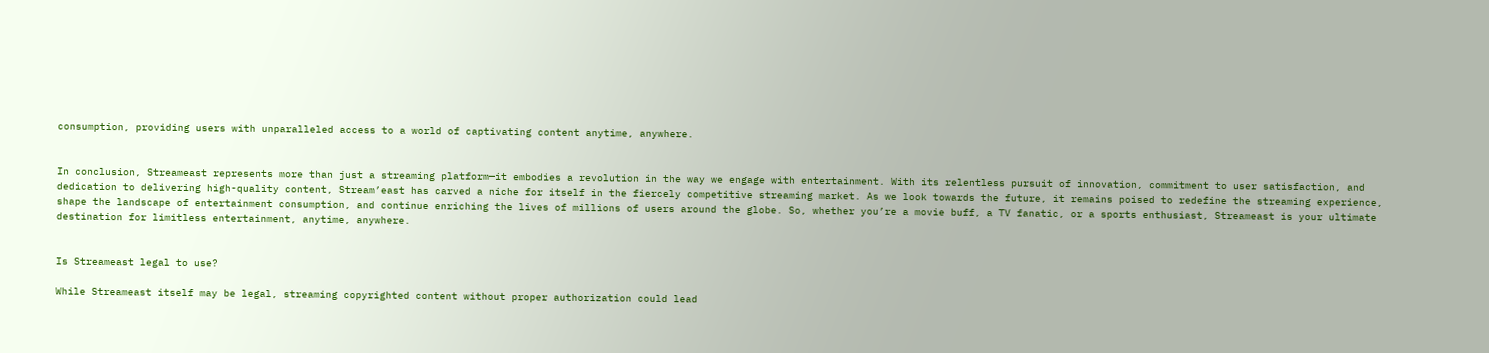consumption, providing users with unparalleled access to a world of captivating content anytime, anywhere.


In conclusion, Streameast represents more than just a streaming platform—it embodies a revolution in the way we engage with entertainment. With its relentless pursuit of innovation, commitment to user satisfaction, and dedication to delivering high-quality content, Stream’east has carved a niche for itself in the fiercely competitive streaming market. As we look towards the future, it remains poised to redefine the streaming experience, shape the landscape of entertainment consumption, and continue enriching the lives of millions of users around the globe. So, whether you’re a movie buff, a TV fanatic, or a sports enthusiast, Streameast is your ultimate destination for limitless entertainment, anytime, anywhere.


Is Streameast legal to use?

While Streameast itself may be legal, streaming copyrighted content without proper authorization could lead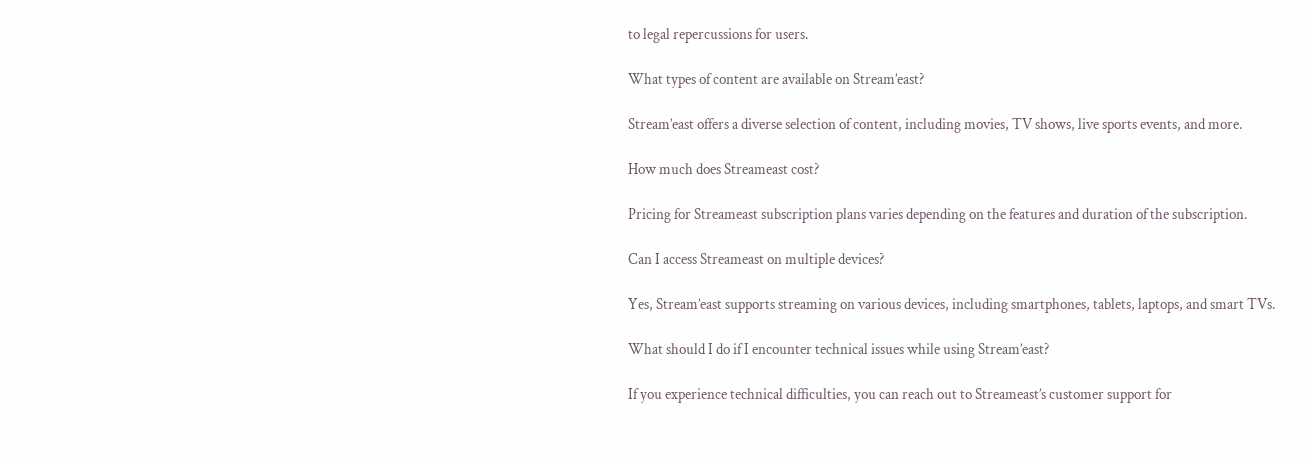to legal repercussions for users.

What types of content are available on Stream’east?

Stream’east offers a diverse selection of content, including movies, TV shows, live sports events, and more.

How much does Streameast cost?

Pricing for Streameast subscription plans varies depending on the features and duration of the subscription.

Can I access Streameast on multiple devices?

Yes, Stream’east supports streaming on various devices, including smartphones, tablets, laptops, and smart TVs.

What should I do if I encounter technical issues while using Stream’east?

If you experience technical difficulties, you can reach out to Streameast’s customer support for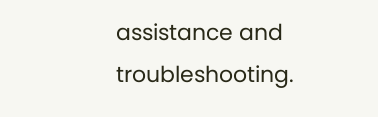assistance and troubleshooting.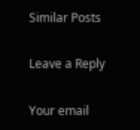Similar Posts

Leave a Reply

Your email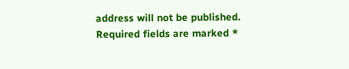address will not be published. Required fields are marked *